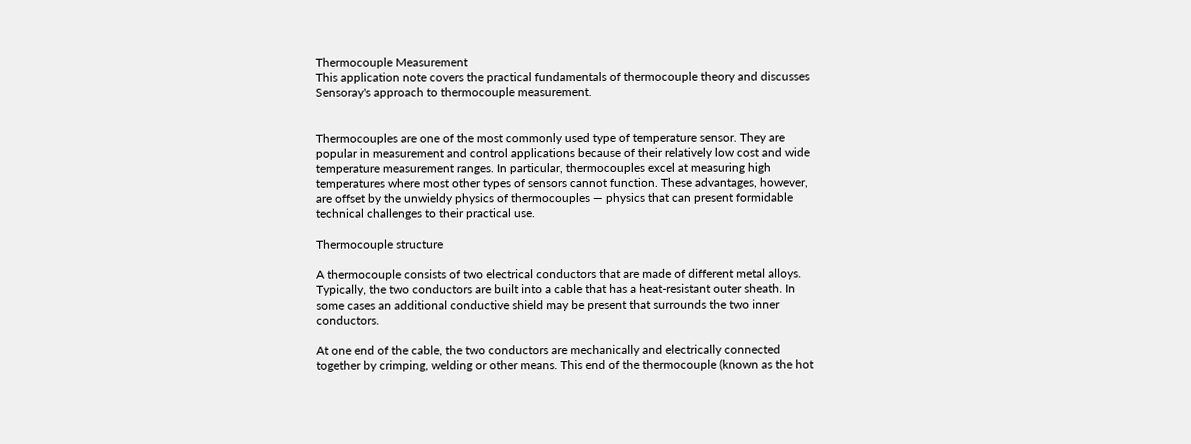Thermocouple Measurement
This application note covers the practical fundamentals of thermocouple theory and discusses Sensoray's approach to thermocouple measurement.


Thermocouples are one of the most commonly used type of temperature sensor. They are popular in measurement and control applications because of their relatively low cost and wide temperature measurement ranges. In particular, thermocouples excel at measuring high temperatures where most other types of sensors cannot function. These advantages, however, are offset by the unwieldy physics of thermocouples — physics that can present formidable technical challenges to their practical use.

Thermocouple structure

A thermocouple consists of two electrical conductors that are made of different metal alloys. Typically, the two conductors are built into a cable that has a heat-resistant outer sheath. In some cases an additional conductive shield may be present that surrounds the two inner conductors.

At one end of the cable, the two conductors are mechanically and electrically connected together by crimping, welding or other means. This end of the thermocouple (known as the hot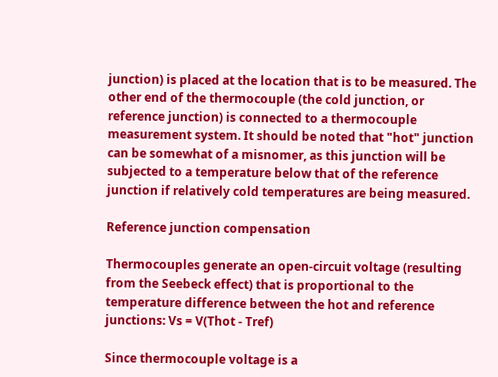junction) is placed at the location that is to be measured. The other end of the thermocouple (the cold junction, or reference junction) is connected to a thermocouple measurement system. It should be noted that "hot" junction can be somewhat of a misnomer, as this junction will be subjected to a temperature below that of the reference junction if relatively cold temperatures are being measured.

Reference junction compensation

Thermocouples generate an open-circuit voltage (resulting from the Seebeck effect) that is proportional to the temperature difference between the hot and reference junctions: Vs = V(Thot - Tref)

Since thermocouple voltage is a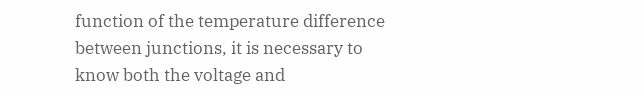function of the temperature difference between junctions, it is necessary to know both the voltage and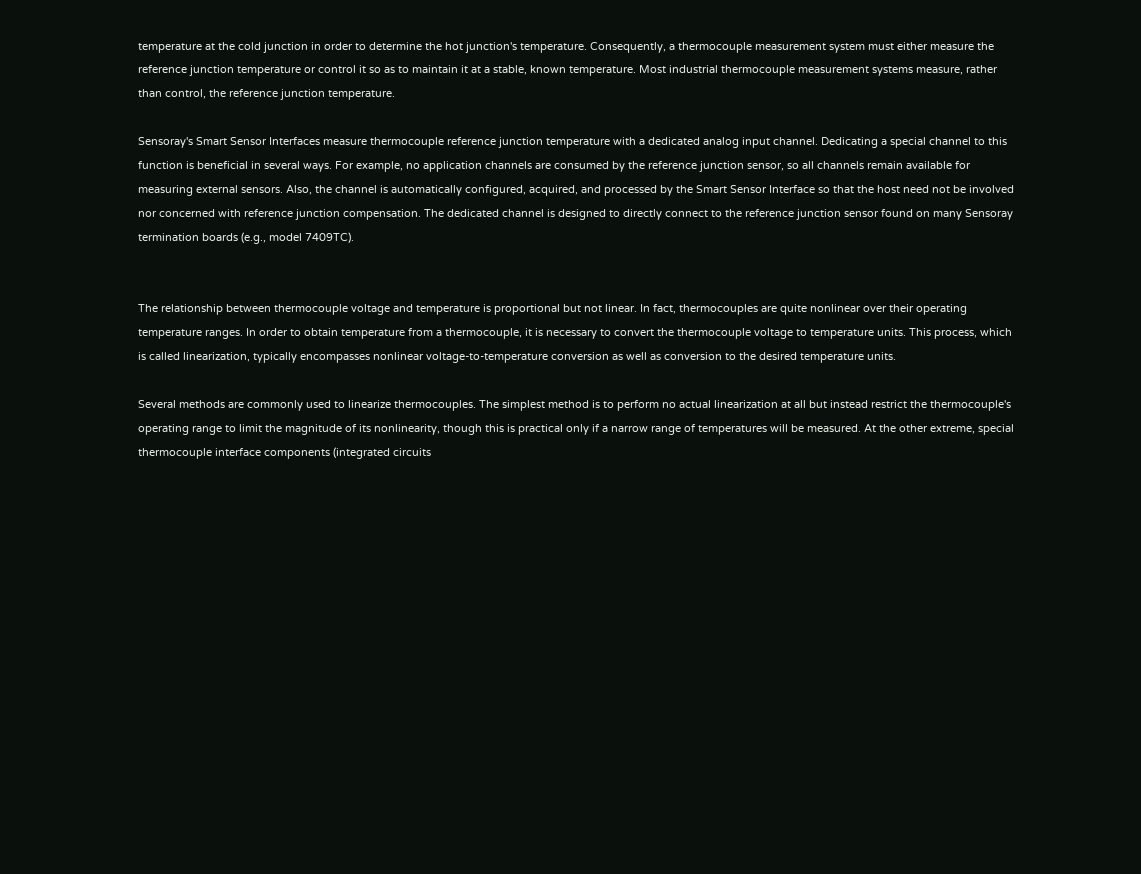temperature at the cold junction in order to determine the hot junction's temperature. Consequently, a thermocouple measurement system must either measure the reference junction temperature or control it so as to maintain it at a stable, known temperature. Most industrial thermocouple measurement systems measure, rather than control, the reference junction temperature.

Sensoray's Smart Sensor Interfaces measure thermocouple reference junction temperature with a dedicated analog input channel. Dedicating a special channel to this function is beneficial in several ways. For example, no application channels are consumed by the reference junction sensor, so all channels remain available for measuring external sensors. Also, the channel is automatically configured, acquired, and processed by the Smart Sensor Interface so that the host need not be involved nor concerned with reference junction compensation. The dedicated channel is designed to directly connect to the reference junction sensor found on many Sensoray termination boards (e.g., model 7409TC).


The relationship between thermocouple voltage and temperature is proportional but not linear. In fact, thermocouples are quite nonlinear over their operating temperature ranges. In order to obtain temperature from a thermocouple, it is necessary to convert the thermocouple voltage to temperature units. This process, which is called linearization, typically encompasses nonlinear voltage-to-temperature conversion as well as conversion to the desired temperature units.

Several methods are commonly used to linearize thermocouples. The simplest method is to perform no actual linearization at all but instead restrict the thermocouple's operating range to limit the magnitude of its nonlinearity, though this is practical only if a narrow range of temperatures will be measured. At the other extreme, special thermocouple interface components (integrated circuits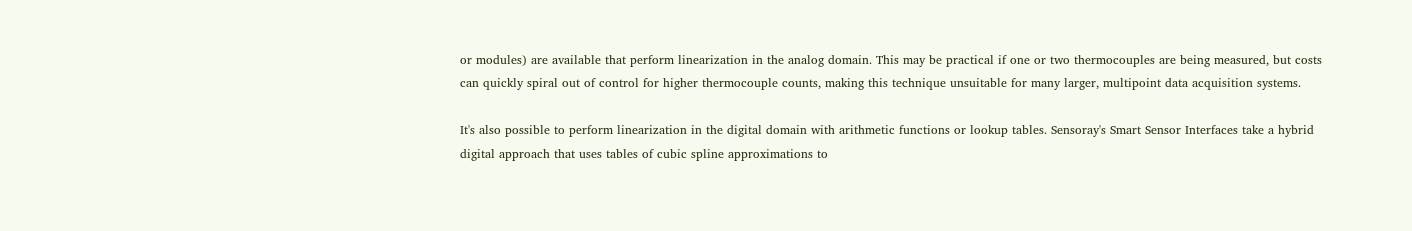or modules) are available that perform linearization in the analog domain. This may be practical if one or two thermocouples are being measured, but costs can quickly spiral out of control for higher thermocouple counts, making this technique unsuitable for many larger, multipoint data acquisition systems.

It's also possible to perform linearization in the digital domain with arithmetic functions or lookup tables. Sensoray's Smart Sensor Interfaces take a hybrid digital approach that uses tables of cubic spline approximations to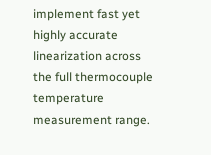implement fast yet highly accurate linearization across the full thermocouple temperature measurement range.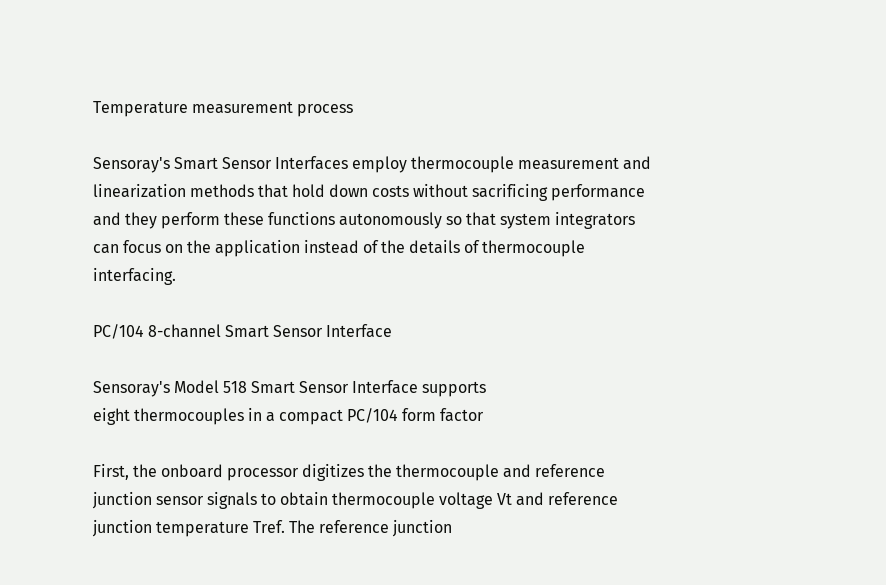Temperature measurement process

Sensoray's Smart Sensor Interfaces employ thermocouple measurement and linearization methods that hold down costs without sacrificing performance and they perform these functions autonomously so that system integrators can focus on the application instead of the details of thermocouple interfacing.

PC/104 8-channel Smart Sensor Interface

Sensoray's Model 518 Smart Sensor Interface supports
eight thermocouples in a compact PC/104 form factor

First, the onboard processor digitizes the thermocouple and reference junction sensor signals to obtain thermocouple voltage Vt and reference junction temperature Tref. The reference junction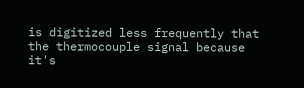is digitized less frequently that the thermocouple signal because it's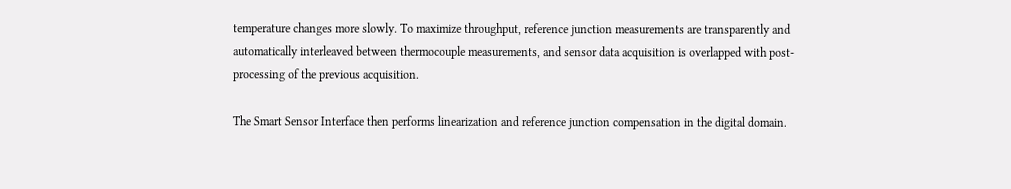temperature changes more slowly. To maximize throughput, reference junction measurements are transparently and automatically interleaved between thermocouple measurements, and sensor data acquisition is overlapped with post-processing of the previous acquisition.

The Smart Sensor Interface then performs linearization and reference junction compensation in the digital domain.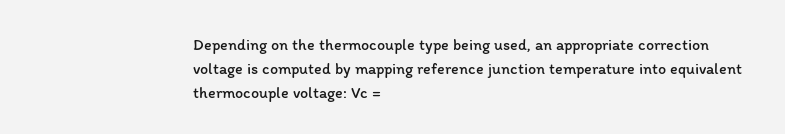Depending on the thermocouple type being used, an appropriate correction voltage is computed by mapping reference junction temperature into equivalent thermocouple voltage: Vc =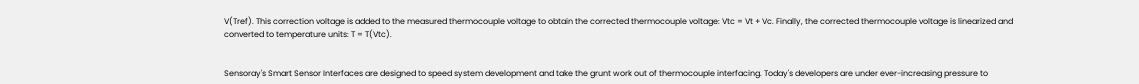V(Tref). This correction voltage is added to the measured thermocouple voltage to obtain the corrected thermocouple voltage: Vtc = Vt + Vc. Finally, the corrected thermocouple voltage is linearized and converted to temperature units: T = T(Vtc).


Sensoray's Smart Sensor Interfaces are designed to speed system development and take the grunt work out of thermocouple interfacing. Today's developers are under ever-increasing pressure to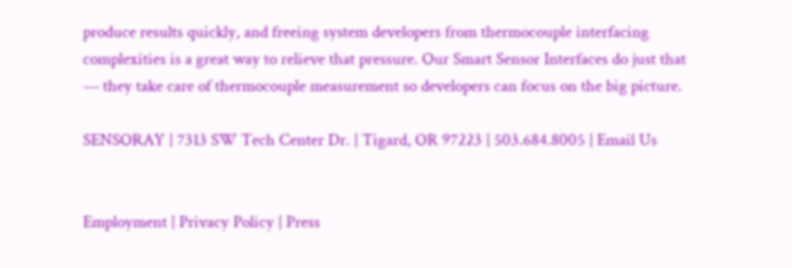produce results quickly, and freeing system developers from thermocouple interfacing complexities is a great way to relieve that pressure. Our Smart Sensor Interfaces do just that — they take care of thermocouple measurement so developers can focus on the big picture.

SENSORAY | 7313 SW Tech Center Dr. | Tigard, OR 97223 | 503.684.8005 | Email Us


Employment | Privacy Policy | Press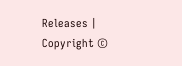Releases | Copyright ©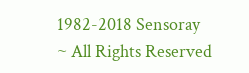1982-2018 Sensoray ~ All Rights Reserved